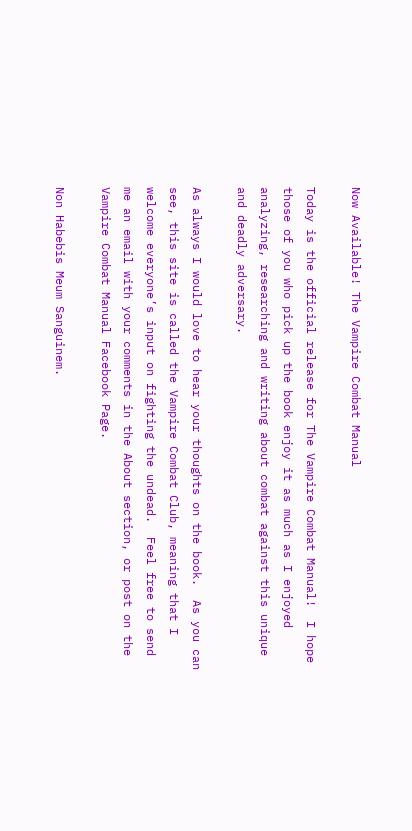Now Available! The Vampire Combat Manual

Today is the official release for The Vampire Combat Manual!  I hope those of you who pick up the book enjoy it as much as I enjoyed analyzing, researching and writing about combat against this unique and deadly adversary.

As always I would love to hear your thoughts on the book.  As you can see, this site is called the Vampire Combat Club, meaning that I welcome everyone’s input on fighting the undead.  Feel free to send me an email with your comments in the About section, or post on the Vampire Combat Manual Facebook Page.

Non Habebis Meum Sanguinem.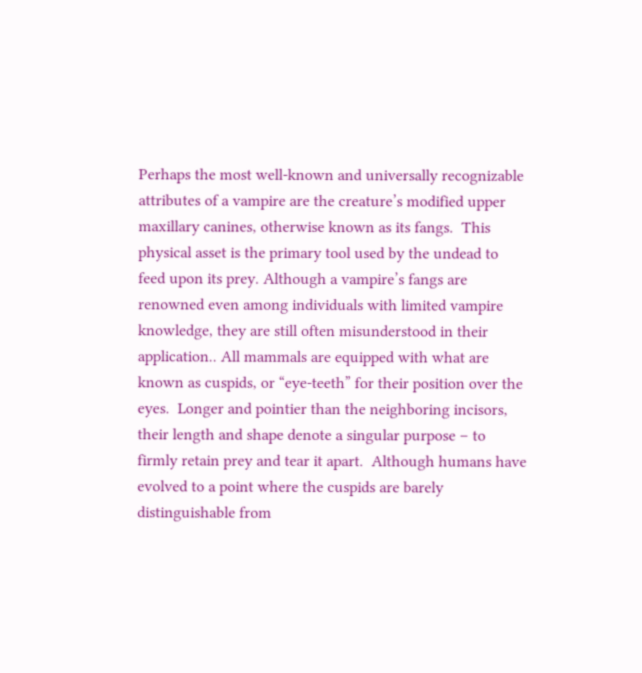Perhaps the most well-known and universally recognizable attributes of a vampire are the creature’s modified upper maxillary canines, otherwise known as its fangs.  This physical asset is the primary tool used by the undead to feed upon its prey. Although a vampire’s fangs are renowned even among individuals with limited vampire knowledge, they are still often misunderstood in their application.. All mammals are equipped with what are known as cuspids, or “eye-teeth” for their position over the eyes.  Longer and pointier than the neighboring incisors, their length and shape denote a singular purpose – to firmly retain prey and tear it apart.  Although humans have evolved to a point where the cuspids are barely distinguishable from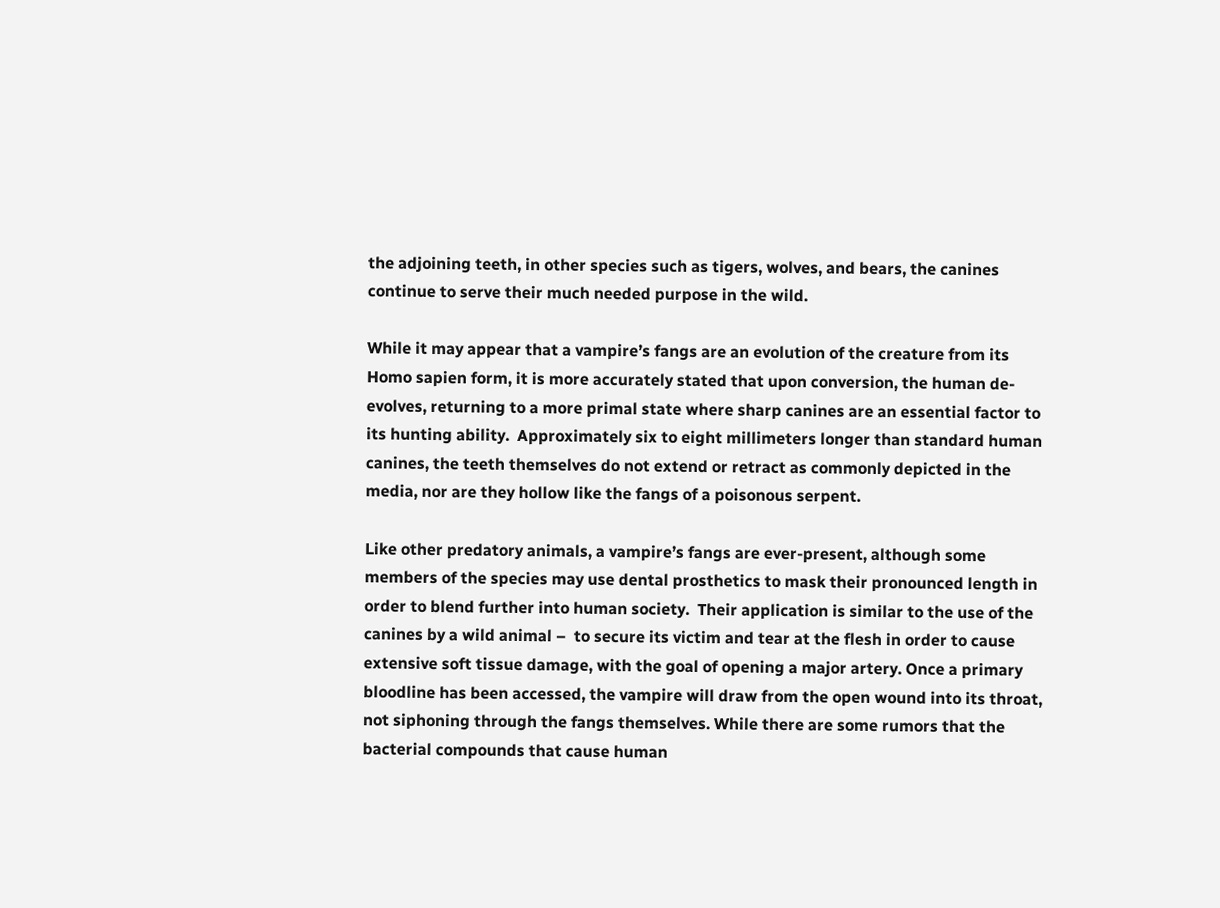the adjoining teeth, in other species such as tigers, wolves, and bears, the canines continue to serve their much needed purpose in the wild.

While it may appear that a vampire’s fangs are an evolution of the creature from its Homo sapien form, it is more accurately stated that upon conversion, the human de-evolves, returning to a more primal state where sharp canines are an essential factor to its hunting ability.  Approximately six to eight millimeters longer than standard human canines, the teeth themselves do not extend or retract as commonly depicted in the media, nor are they hollow like the fangs of a poisonous serpent.

Like other predatory animals, a vampire’s fangs are ever-present, although some members of the species may use dental prosthetics to mask their pronounced length in order to blend further into human society.  Their application is similar to the use of the canines by a wild animal –  to secure its victim and tear at the flesh in order to cause extensive soft tissue damage, with the goal of opening a major artery. Once a primary bloodline has been accessed, the vampire will draw from the open wound into its throat, not siphoning through the fangs themselves. While there are some rumors that the bacterial compounds that cause human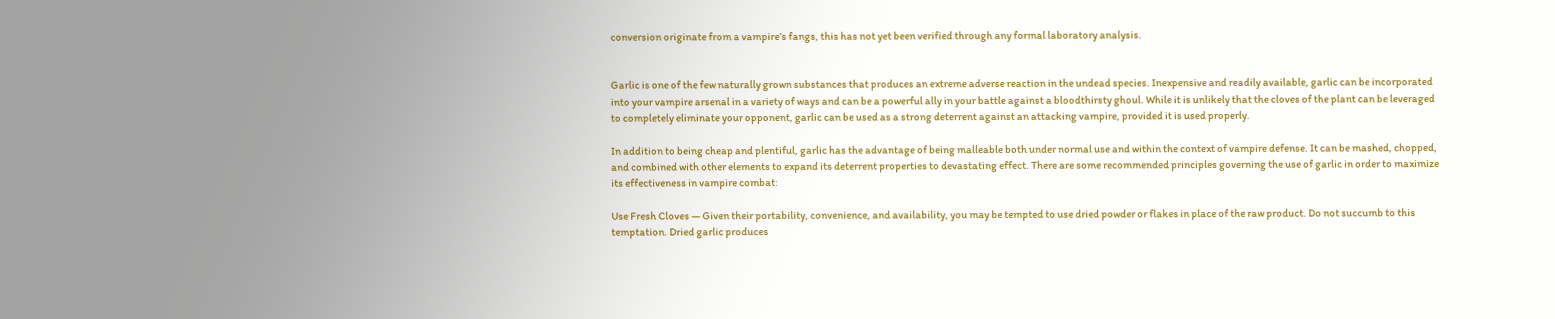conversion originate from a vampire’s fangs, this has not yet been verified through any formal laboratory analysis.


Garlic is one of the few naturally grown substances that produces an extreme adverse reaction in the undead species. Inexpensive and readily available, garlic can be incorporated into your vampire arsenal in a variety of ways and can be a powerful ally in your battle against a bloodthirsty ghoul. While it is unlikely that the cloves of the plant can be leveraged to completely eliminate your opponent, garlic can be used as a strong deterrent against an attacking vampire, provided it is used properly.

In addition to being cheap and plentiful, garlic has the advantage of being malleable both under normal use and within the context of vampire defense. It can be mashed, chopped, and combined with other elements to expand its deterrent properties to devastating effect. There are some recommended principles governing the use of garlic in order to maximize its effectiveness in vampire combat:

Use Fresh Cloves — Given their portability, convenience, and availability, you may be tempted to use dried powder or flakes in place of the raw product. Do not succumb to this temptation. Dried garlic produces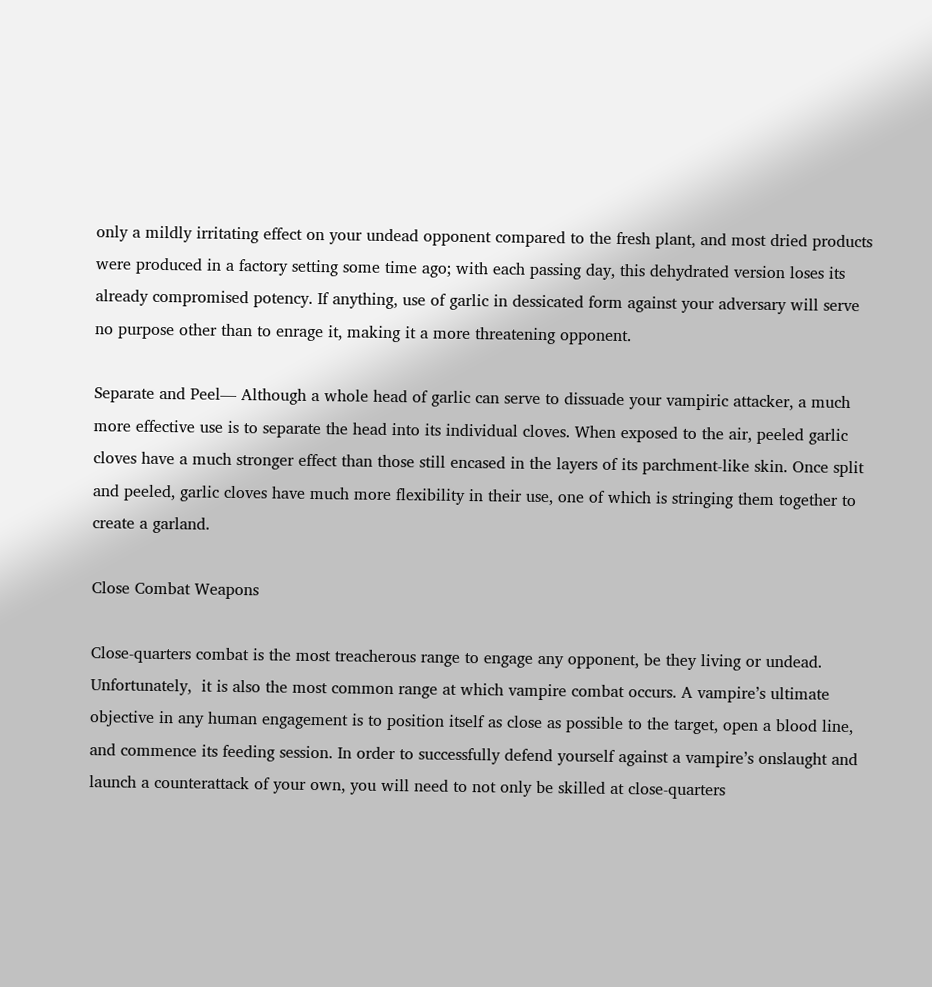only a mildly irritating effect on your undead opponent compared to the fresh plant, and most dried products were produced in a factory setting some time ago; with each passing day, this dehydrated version loses its already compromised potency. If anything, use of garlic in dessicated form against your adversary will serve no purpose other than to enrage it, making it a more threatening opponent.

Separate and Peel— Although a whole head of garlic can serve to dissuade your vampiric attacker, a much more effective use is to separate the head into its individual cloves. When exposed to the air, peeled garlic cloves have a much stronger effect than those still encased in the layers of its parchment-like skin. Once split and peeled, garlic cloves have much more flexibility in their use, one of which is stringing them together to create a garland.

Close Combat Weapons

Close-quarters combat is the most treacherous range to engage any opponent, be they living or undead. Unfortunately,  it is also the most common range at which vampire combat occurs. A vampire’s ultimate objective in any human engagement is to position itself as close as possible to the target, open a blood line, and commence its feeding session. In order to successfully defend yourself against a vampire’s onslaught and launch a counterattack of your own, you will need to not only be skilled at close-quarters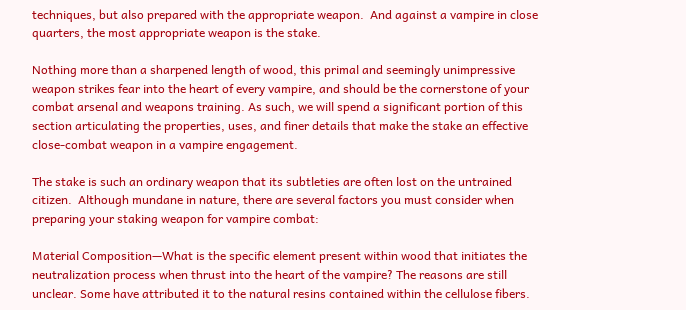techniques, but also prepared with the appropriate weapon.  And against a vampire in close quarters, the most appropriate weapon is the stake.

Nothing more than a sharpened length of wood, this primal and seemingly unimpressive weapon strikes fear into the heart of every vampire, and should be the cornerstone of your combat arsenal and weapons training. As such, we will spend a significant portion of this section articulating the properties, uses, and finer details that make the stake an effective close-combat weapon in a vampire engagement.

The stake is such an ordinary weapon that its subtleties are often lost on the untrained citizen.  Although mundane in nature, there are several factors you must consider when preparing your staking weapon for vampire combat:

Material Composition—What is the specific element present within wood that initiates the neutralization process when thrust into the heart of the vampire? The reasons are still unclear. Some have attributed it to the natural resins contained within the cellulose fibers.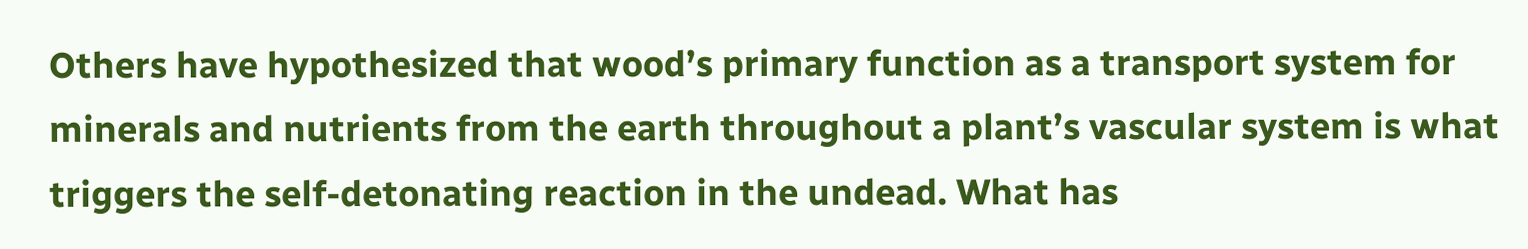Others have hypothesized that wood’s primary function as a transport system for minerals and nutrients from the earth throughout a plant’s vascular system is what triggers the self-detonating reaction in the undead. What has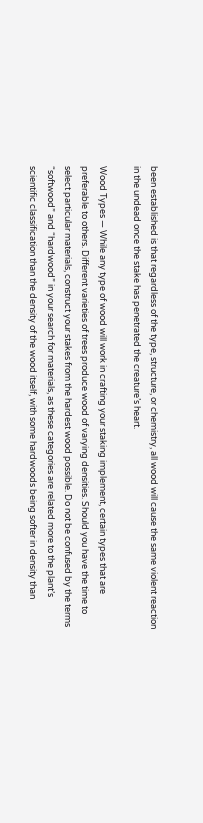been established is that regardless of the type, structure, or chemistry, all wood will cause the same violent reaction in the undead once the stake has penetrated the creature’s heart.

Wood Types — While any type of wood will work in crafting your staking implement, certain types that are preferable to others. Different varieties of trees produce wood of varying densities. Should you have the time to select particular materials, construct your stakes from the hardest wood possible. Do not be confused by the terms “softwood” and “hardwood” in your search for materials, as these categories are related more to the plant’s scientific classification than the density of the wood itself, with some hardwoods being softer in density than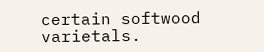certain softwood varietals.